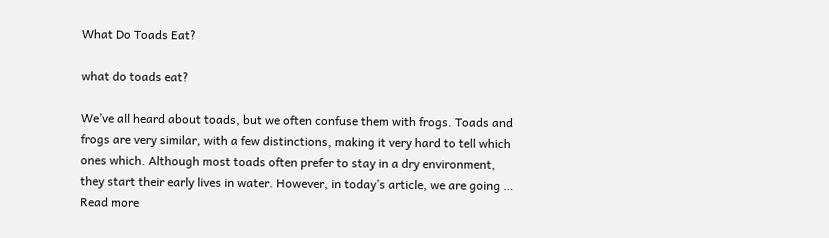What Do Toads Eat?

what do toads eat?

We’ve all heard about toads, but we often confuse them with frogs. Toads and frogs are very similar, with a few distinctions, making it very hard to tell which ones which. Although most toads often prefer to stay in a dry environment, they start their early lives in water. However, in today’s article, we are going … Read more